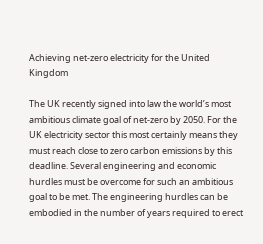Achieving net-zero electricity for the United Kingdom

The UK recently signed into law the world’s most ambitious climate goal of net-zero by 2050. For the UK electricity sector this most certainly means they must reach close to zero carbon emissions by this deadline. Several engineering and economic hurdles must be overcome for such an ambitious goal to be met. The engineering hurdles can be embodied in the number of years required to erect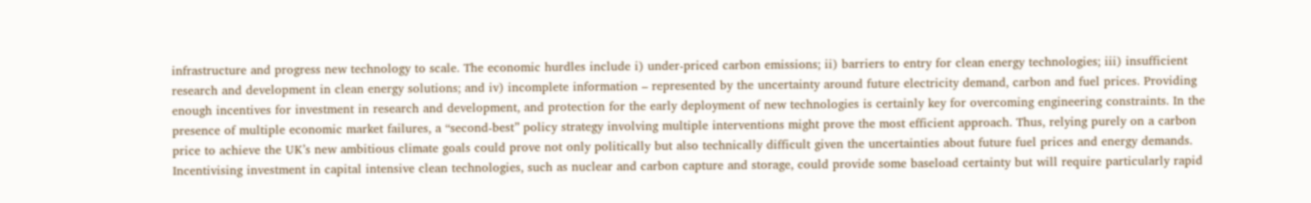infrastructure and progress new technology to scale. The economic hurdles include i) under-priced carbon emissions; ii) barriers to entry for clean energy technologies; iii) insufficient research and development in clean energy solutions; and iv) incomplete information – represented by the uncertainty around future electricity demand, carbon and fuel prices. Providing enough incentives for investment in research and development, and protection for the early deployment of new technologies is certainly key for overcoming engineering constraints. In the presence of multiple economic market failures, a “second-best” policy strategy involving multiple interventions might prove the most efficient approach. Thus, relying purely on a carbon price to achieve the UK’s new ambitious climate goals could prove not only politically but also technically difficult given the uncertainties about future fuel prices and energy demands. Incentivising investment in capital intensive clean technologies, such as nuclear and carbon capture and storage, could provide some baseload certainty but will require particularly rapid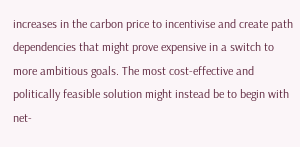increases in the carbon price to incentivise and create path dependencies that might prove expensive in a switch to more ambitious goals. The most cost-effective and politically feasible solution might instead be to begin with net-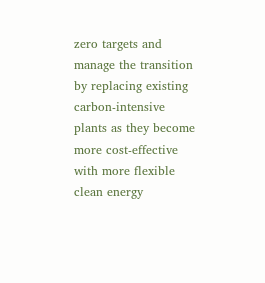zero targets and manage the transition by replacing existing carbon-intensive plants as they become more cost-effective with more flexible clean energy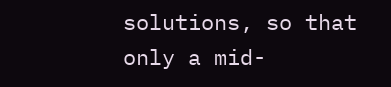solutions, so that only a mid-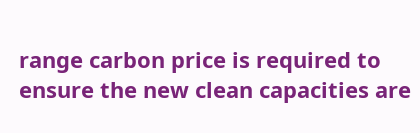range carbon price is required to ensure the new clean capacities are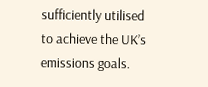sufficiently utilised to achieve the UK’s emissions goals.